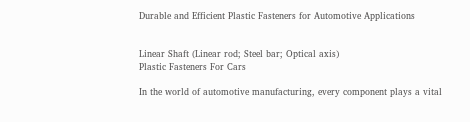Durable and Efficient Plastic Fasteners for Automotive Applications


Linear Shaft (Linear rod; Steel bar; Optical axis)
Plastic Fasteners For Cars

In the world of automotive manufacturing, every component plays a vital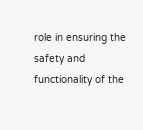role in ensuring the safety and functionality of the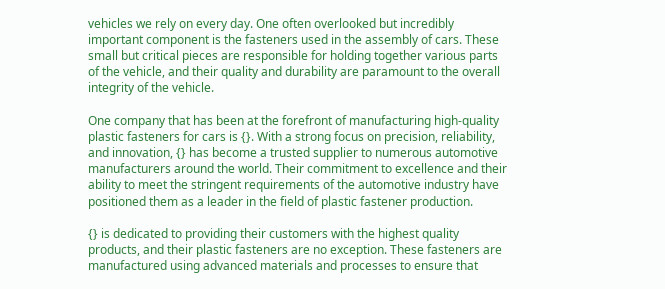vehicles we rely on every day. One often overlooked but incredibly important component is the fasteners used in the assembly of cars. These small but critical pieces are responsible for holding together various parts of the vehicle, and their quality and durability are paramount to the overall integrity of the vehicle.

One company that has been at the forefront of manufacturing high-quality plastic fasteners for cars is {}. With a strong focus on precision, reliability, and innovation, {} has become a trusted supplier to numerous automotive manufacturers around the world. Their commitment to excellence and their ability to meet the stringent requirements of the automotive industry have positioned them as a leader in the field of plastic fastener production.

{} is dedicated to providing their customers with the highest quality products, and their plastic fasteners are no exception. These fasteners are manufactured using advanced materials and processes to ensure that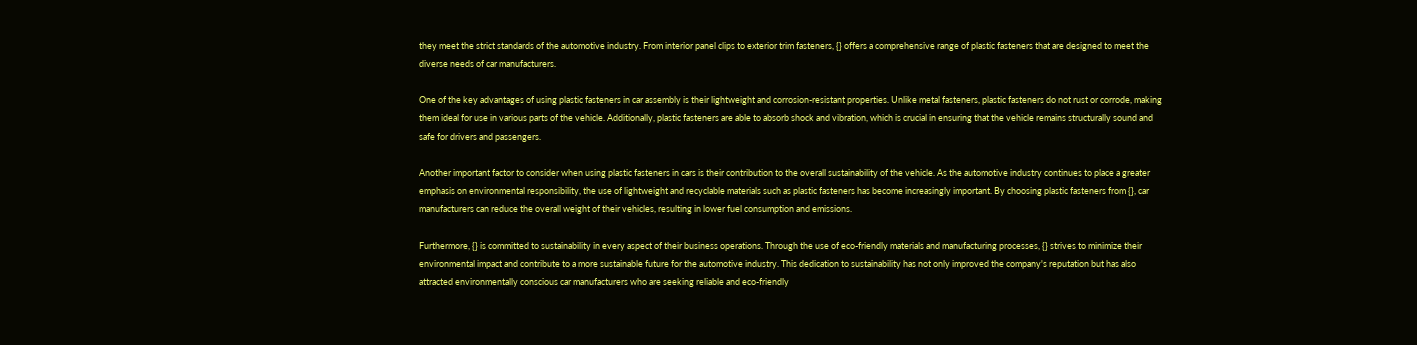they meet the strict standards of the automotive industry. From interior panel clips to exterior trim fasteners, {} offers a comprehensive range of plastic fasteners that are designed to meet the diverse needs of car manufacturers.

One of the key advantages of using plastic fasteners in car assembly is their lightweight and corrosion-resistant properties. Unlike metal fasteners, plastic fasteners do not rust or corrode, making them ideal for use in various parts of the vehicle. Additionally, plastic fasteners are able to absorb shock and vibration, which is crucial in ensuring that the vehicle remains structurally sound and safe for drivers and passengers.

Another important factor to consider when using plastic fasteners in cars is their contribution to the overall sustainability of the vehicle. As the automotive industry continues to place a greater emphasis on environmental responsibility, the use of lightweight and recyclable materials such as plastic fasteners has become increasingly important. By choosing plastic fasteners from {}, car manufacturers can reduce the overall weight of their vehicles, resulting in lower fuel consumption and emissions.

Furthermore, {} is committed to sustainability in every aspect of their business operations. Through the use of eco-friendly materials and manufacturing processes, {} strives to minimize their environmental impact and contribute to a more sustainable future for the automotive industry. This dedication to sustainability has not only improved the company's reputation but has also attracted environmentally conscious car manufacturers who are seeking reliable and eco-friendly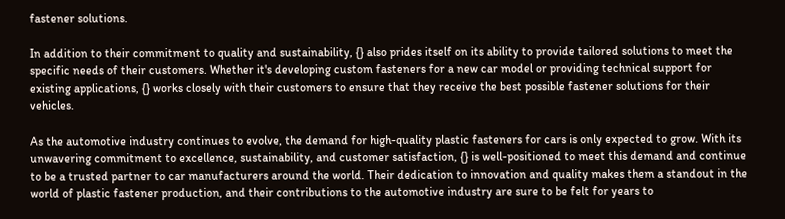fastener solutions.

In addition to their commitment to quality and sustainability, {} also prides itself on its ability to provide tailored solutions to meet the specific needs of their customers. Whether it's developing custom fasteners for a new car model or providing technical support for existing applications, {} works closely with their customers to ensure that they receive the best possible fastener solutions for their vehicles.

As the automotive industry continues to evolve, the demand for high-quality plastic fasteners for cars is only expected to grow. With its unwavering commitment to excellence, sustainability, and customer satisfaction, {} is well-positioned to meet this demand and continue to be a trusted partner to car manufacturers around the world. Their dedication to innovation and quality makes them a standout in the world of plastic fastener production, and their contributions to the automotive industry are sure to be felt for years to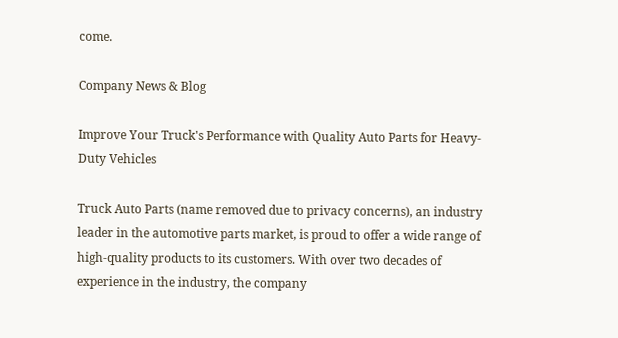come.

Company News & Blog

Improve Your Truck's Performance with Quality Auto Parts for Heavy-Duty Vehicles

Truck Auto Parts (name removed due to privacy concerns), an industry leader in the automotive parts market, is proud to offer a wide range of high-quality products to its customers. With over two decades of experience in the industry, the company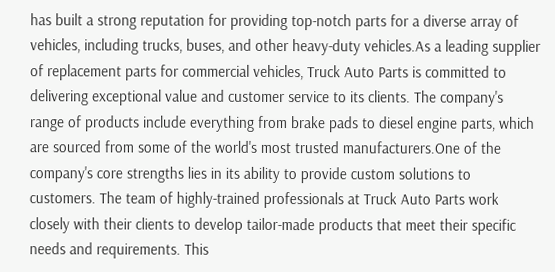has built a strong reputation for providing top-notch parts for a diverse array of vehicles, including trucks, buses, and other heavy-duty vehicles.As a leading supplier of replacement parts for commercial vehicles, Truck Auto Parts is committed to delivering exceptional value and customer service to its clients. The company's range of products include everything from brake pads to diesel engine parts, which are sourced from some of the world's most trusted manufacturers.One of the company's core strengths lies in its ability to provide custom solutions to customers. The team of highly-trained professionals at Truck Auto Parts work closely with their clients to develop tailor-made products that meet their specific needs and requirements. This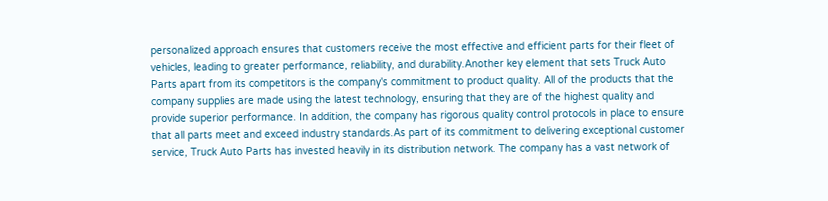personalized approach ensures that customers receive the most effective and efficient parts for their fleet of vehicles, leading to greater performance, reliability, and durability.Another key element that sets Truck Auto Parts apart from its competitors is the company's commitment to product quality. All of the products that the company supplies are made using the latest technology, ensuring that they are of the highest quality and provide superior performance. In addition, the company has rigorous quality control protocols in place to ensure that all parts meet and exceed industry standards.As part of its commitment to delivering exceptional customer service, Truck Auto Parts has invested heavily in its distribution network. The company has a vast network of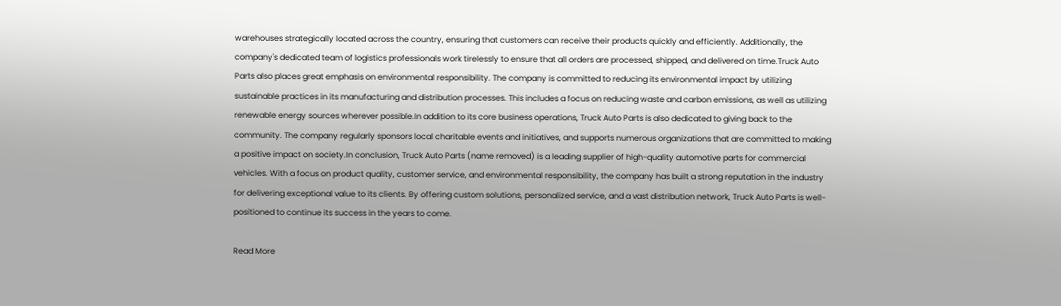warehouses strategically located across the country, ensuring that customers can receive their products quickly and efficiently. Additionally, the company's dedicated team of logistics professionals work tirelessly to ensure that all orders are processed, shipped, and delivered on time.Truck Auto Parts also places great emphasis on environmental responsibility. The company is committed to reducing its environmental impact by utilizing sustainable practices in its manufacturing and distribution processes. This includes a focus on reducing waste and carbon emissions, as well as utilizing renewable energy sources wherever possible.In addition to its core business operations, Truck Auto Parts is also dedicated to giving back to the community. The company regularly sponsors local charitable events and initiatives, and supports numerous organizations that are committed to making a positive impact on society.In conclusion, Truck Auto Parts (name removed) is a leading supplier of high-quality automotive parts for commercial vehicles. With a focus on product quality, customer service, and environmental responsibility, the company has built a strong reputation in the industry for delivering exceptional value to its clients. By offering custom solutions, personalized service, and a vast distribution network, Truck Auto Parts is well-positioned to continue its success in the years to come.

Read More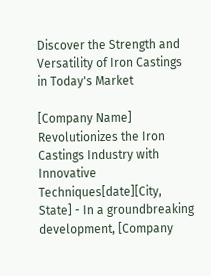Discover the Strength and Versatility of Iron Castings in Today's Market

[Company Name] Revolutionizes the Iron Castings Industry with Innovative Techniques[date][City, State] - In a groundbreaking development, [Company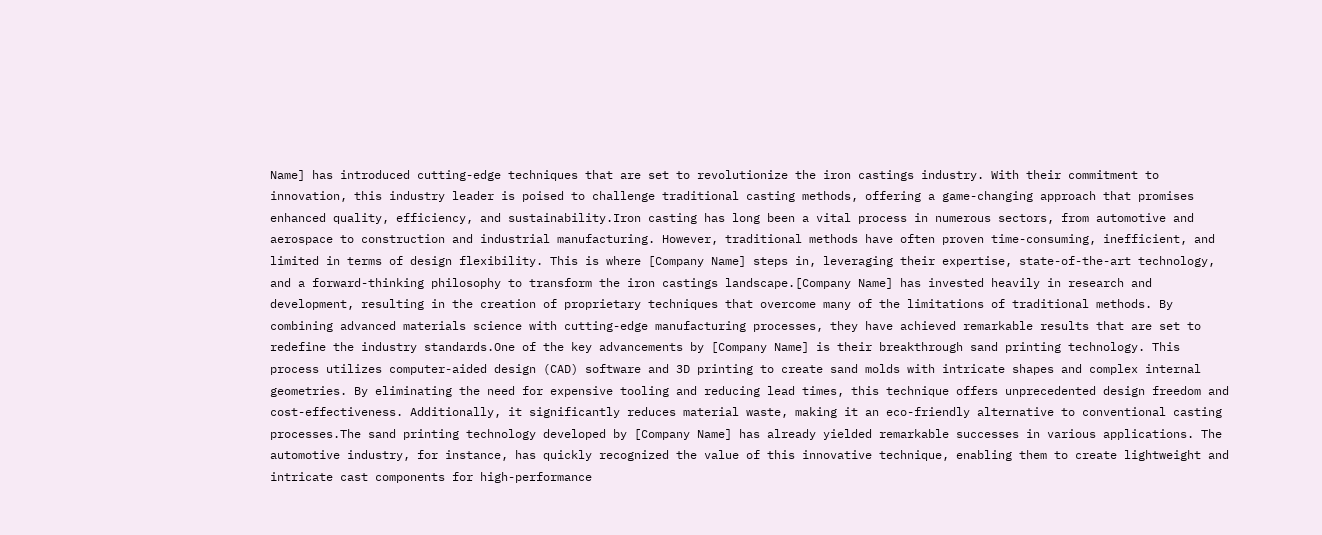Name] has introduced cutting-edge techniques that are set to revolutionize the iron castings industry. With their commitment to innovation, this industry leader is poised to challenge traditional casting methods, offering a game-changing approach that promises enhanced quality, efficiency, and sustainability.Iron casting has long been a vital process in numerous sectors, from automotive and aerospace to construction and industrial manufacturing. However, traditional methods have often proven time-consuming, inefficient, and limited in terms of design flexibility. This is where [Company Name] steps in, leveraging their expertise, state-of-the-art technology, and a forward-thinking philosophy to transform the iron castings landscape.[Company Name] has invested heavily in research and development, resulting in the creation of proprietary techniques that overcome many of the limitations of traditional methods. By combining advanced materials science with cutting-edge manufacturing processes, they have achieved remarkable results that are set to redefine the industry standards.One of the key advancements by [Company Name] is their breakthrough sand printing technology. This process utilizes computer-aided design (CAD) software and 3D printing to create sand molds with intricate shapes and complex internal geometries. By eliminating the need for expensive tooling and reducing lead times, this technique offers unprecedented design freedom and cost-effectiveness. Additionally, it significantly reduces material waste, making it an eco-friendly alternative to conventional casting processes.The sand printing technology developed by [Company Name] has already yielded remarkable successes in various applications. The automotive industry, for instance, has quickly recognized the value of this innovative technique, enabling them to create lightweight and intricate cast components for high-performance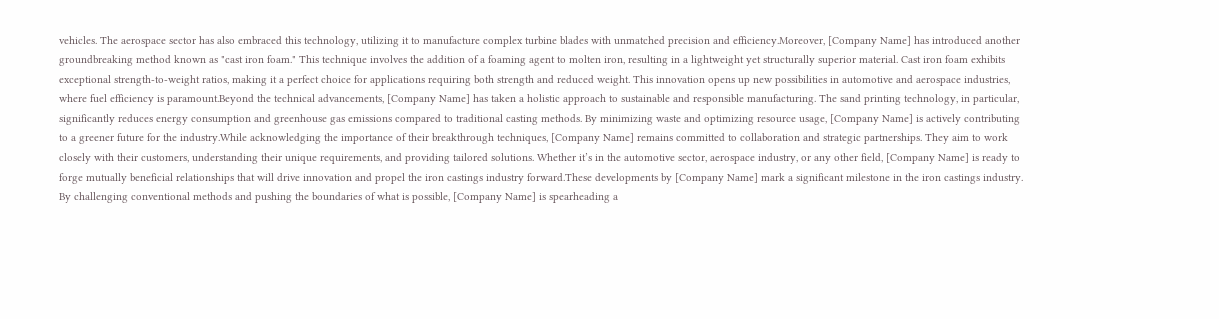vehicles. The aerospace sector has also embraced this technology, utilizing it to manufacture complex turbine blades with unmatched precision and efficiency.Moreover, [Company Name] has introduced another groundbreaking method known as "cast iron foam." This technique involves the addition of a foaming agent to molten iron, resulting in a lightweight yet structurally superior material. Cast iron foam exhibits exceptional strength-to-weight ratios, making it a perfect choice for applications requiring both strength and reduced weight. This innovation opens up new possibilities in automotive and aerospace industries, where fuel efficiency is paramount.Beyond the technical advancements, [Company Name] has taken a holistic approach to sustainable and responsible manufacturing. The sand printing technology, in particular, significantly reduces energy consumption and greenhouse gas emissions compared to traditional casting methods. By minimizing waste and optimizing resource usage, [Company Name] is actively contributing to a greener future for the industry.While acknowledging the importance of their breakthrough techniques, [Company Name] remains committed to collaboration and strategic partnerships. They aim to work closely with their customers, understanding their unique requirements, and providing tailored solutions. Whether it’s in the automotive sector, aerospace industry, or any other field, [Company Name] is ready to forge mutually beneficial relationships that will drive innovation and propel the iron castings industry forward.These developments by [Company Name] mark a significant milestone in the iron castings industry. By challenging conventional methods and pushing the boundaries of what is possible, [Company Name] is spearheading a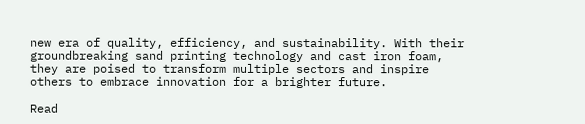new era of quality, efficiency, and sustainability. With their groundbreaking sand printing technology and cast iron foam, they are poised to transform multiple sectors and inspire others to embrace innovation for a brighter future.

Read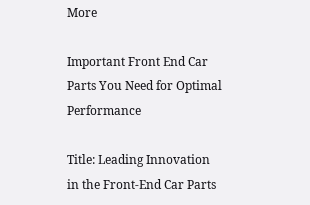More

Important Front End Car Parts You Need for Optimal Performance

Title: Leading Innovation in the Front-End Car Parts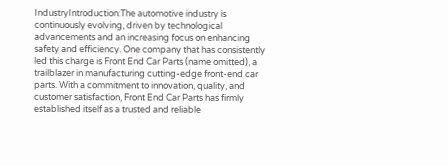IndustryIntroduction:The automotive industry is continuously evolving, driven by technological advancements and an increasing focus on enhancing safety and efficiency. One company that has consistently led this charge is Front End Car Parts (name omitted), a trailblazer in manufacturing cutting-edge front-end car parts. With a commitment to innovation, quality, and customer satisfaction, Front End Car Parts has firmly established itself as a trusted and reliable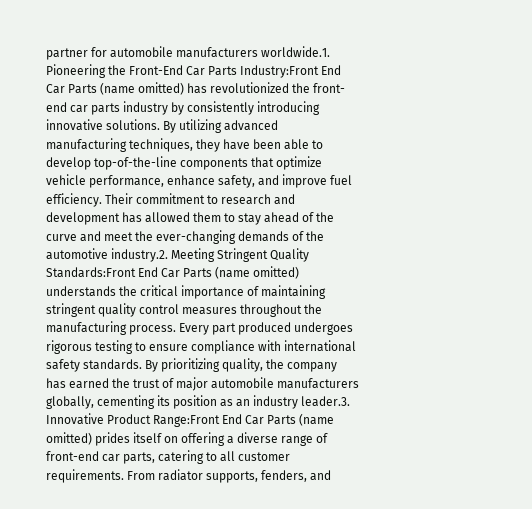partner for automobile manufacturers worldwide.1. Pioneering the Front-End Car Parts Industry:Front End Car Parts (name omitted) has revolutionized the front-end car parts industry by consistently introducing innovative solutions. By utilizing advanced manufacturing techniques, they have been able to develop top-of-the-line components that optimize vehicle performance, enhance safety, and improve fuel efficiency. Their commitment to research and development has allowed them to stay ahead of the curve and meet the ever-changing demands of the automotive industry.2. Meeting Stringent Quality Standards:Front End Car Parts (name omitted) understands the critical importance of maintaining stringent quality control measures throughout the manufacturing process. Every part produced undergoes rigorous testing to ensure compliance with international safety standards. By prioritizing quality, the company has earned the trust of major automobile manufacturers globally, cementing its position as an industry leader.3. Innovative Product Range:Front End Car Parts (name omitted) prides itself on offering a diverse range of front-end car parts, catering to all customer requirements. From radiator supports, fenders, and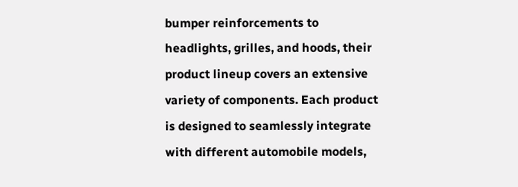bumper reinforcements to headlights, grilles, and hoods, their product lineup covers an extensive variety of components. Each product is designed to seamlessly integrate with different automobile models,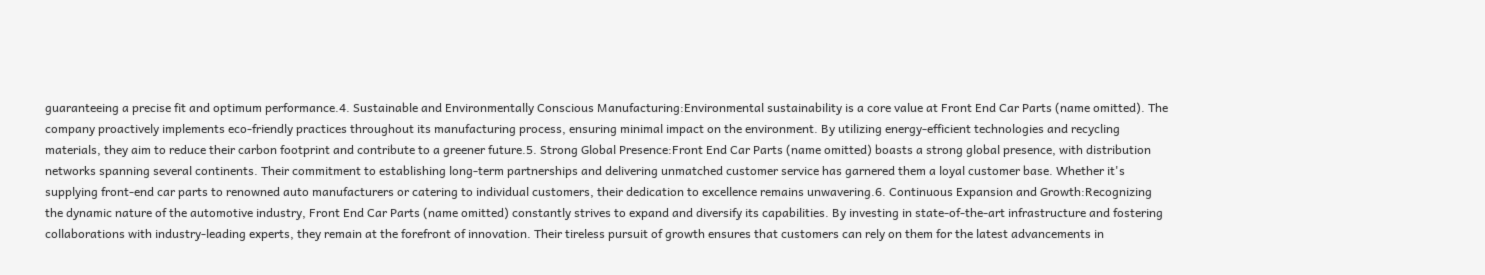guaranteeing a precise fit and optimum performance.4. Sustainable and Environmentally Conscious Manufacturing:Environmental sustainability is a core value at Front End Car Parts (name omitted). The company proactively implements eco-friendly practices throughout its manufacturing process, ensuring minimal impact on the environment. By utilizing energy-efficient technologies and recycling materials, they aim to reduce their carbon footprint and contribute to a greener future.5. Strong Global Presence:Front End Car Parts (name omitted) boasts a strong global presence, with distribution networks spanning several continents. Their commitment to establishing long-term partnerships and delivering unmatched customer service has garnered them a loyal customer base. Whether it's supplying front-end car parts to renowned auto manufacturers or catering to individual customers, their dedication to excellence remains unwavering.6. Continuous Expansion and Growth:Recognizing the dynamic nature of the automotive industry, Front End Car Parts (name omitted) constantly strives to expand and diversify its capabilities. By investing in state-of-the-art infrastructure and fostering collaborations with industry-leading experts, they remain at the forefront of innovation. Their tireless pursuit of growth ensures that customers can rely on them for the latest advancements in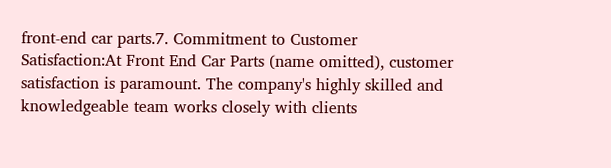front-end car parts.7. Commitment to Customer Satisfaction:At Front End Car Parts (name omitted), customer satisfaction is paramount. The company's highly skilled and knowledgeable team works closely with clients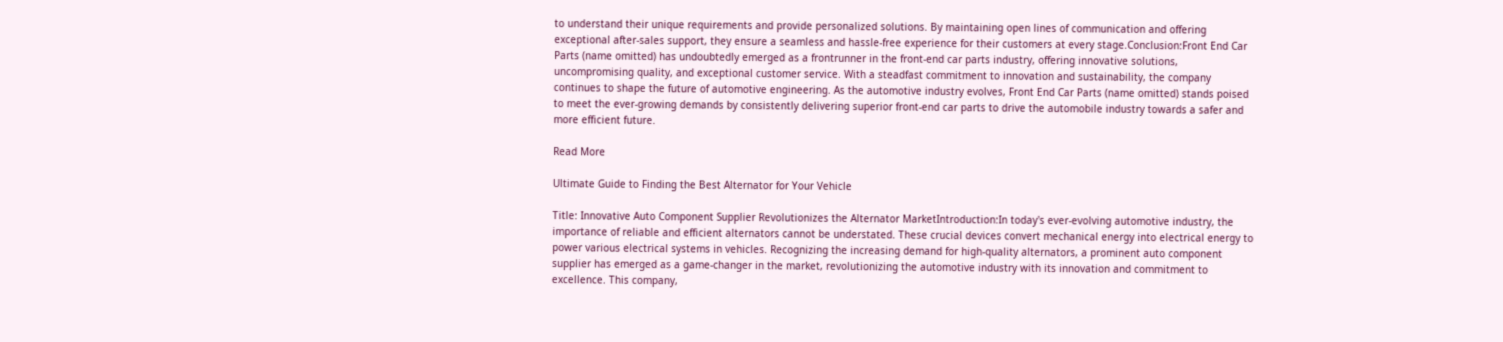to understand their unique requirements and provide personalized solutions. By maintaining open lines of communication and offering exceptional after-sales support, they ensure a seamless and hassle-free experience for their customers at every stage.Conclusion:Front End Car Parts (name omitted) has undoubtedly emerged as a frontrunner in the front-end car parts industry, offering innovative solutions, uncompromising quality, and exceptional customer service. With a steadfast commitment to innovation and sustainability, the company continues to shape the future of automotive engineering. As the automotive industry evolves, Front End Car Parts (name omitted) stands poised to meet the ever-growing demands by consistently delivering superior front-end car parts to drive the automobile industry towards a safer and more efficient future.

Read More

Ultimate Guide to Finding the Best Alternator for Your Vehicle

Title: Innovative Auto Component Supplier Revolutionizes the Alternator MarketIntroduction:In today's ever-evolving automotive industry, the importance of reliable and efficient alternators cannot be understated. These crucial devices convert mechanical energy into electrical energy to power various electrical systems in vehicles. Recognizing the increasing demand for high-quality alternators, a prominent auto component supplier has emerged as a game-changer in the market, revolutionizing the automotive industry with its innovation and commitment to excellence. This company,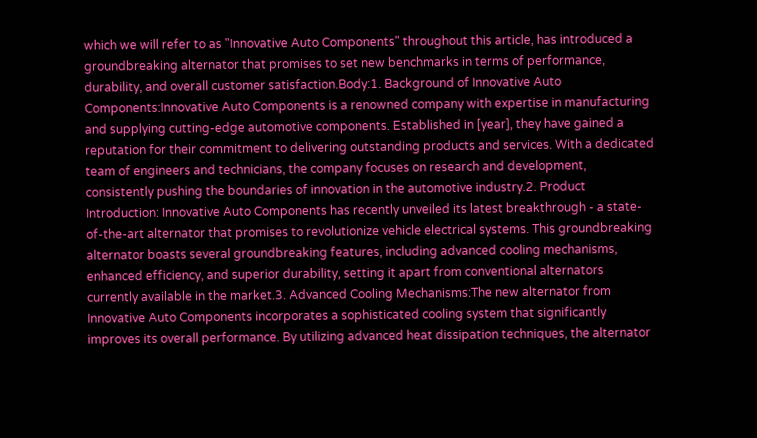which we will refer to as "Innovative Auto Components" throughout this article, has introduced a groundbreaking alternator that promises to set new benchmarks in terms of performance, durability, and overall customer satisfaction.Body:1. Background of Innovative Auto Components:Innovative Auto Components is a renowned company with expertise in manufacturing and supplying cutting-edge automotive components. Established in [year], they have gained a reputation for their commitment to delivering outstanding products and services. With a dedicated team of engineers and technicians, the company focuses on research and development, consistently pushing the boundaries of innovation in the automotive industry.2. Product Introduction: Innovative Auto Components has recently unveiled its latest breakthrough - a state-of-the-art alternator that promises to revolutionize vehicle electrical systems. This groundbreaking alternator boasts several groundbreaking features, including advanced cooling mechanisms, enhanced efficiency, and superior durability, setting it apart from conventional alternators currently available in the market.3. Advanced Cooling Mechanisms:The new alternator from Innovative Auto Components incorporates a sophisticated cooling system that significantly improves its overall performance. By utilizing advanced heat dissipation techniques, the alternator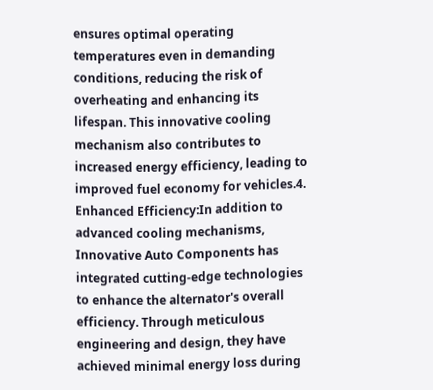ensures optimal operating temperatures even in demanding conditions, reducing the risk of overheating and enhancing its lifespan. This innovative cooling mechanism also contributes to increased energy efficiency, leading to improved fuel economy for vehicles.4. Enhanced Efficiency:In addition to advanced cooling mechanisms, Innovative Auto Components has integrated cutting-edge technologies to enhance the alternator's overall efficiency. Through meticulous engineering and design, they have achieved minimal energy loss during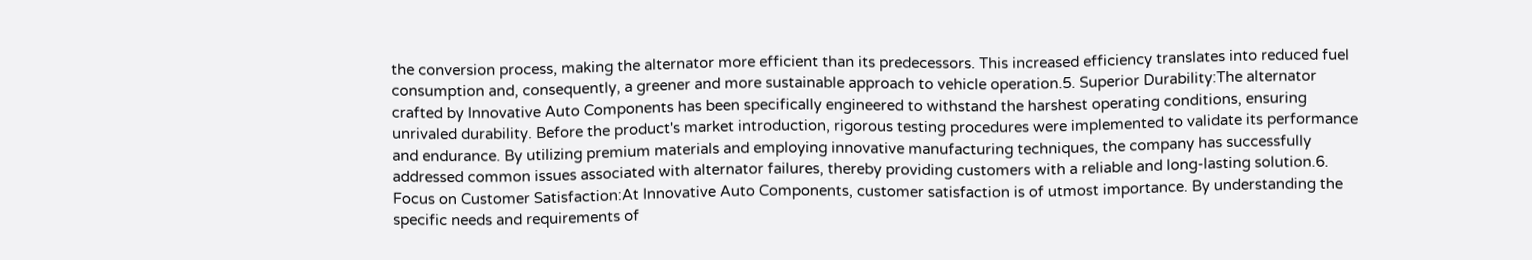the conversion process, making the alternator more efficient than its predecessors. This increased efficiency translates into reduced fuel consumption and, consequently, a greener and more sustainable approach to vehicle operation.5. Superior Durability:The alternator crafted by Innovative Auto Components has been specifically engineered to withstand the harshest operating conditions, ensuring unrivaled durability. Before the product's market introduction, rigorous testing procedures were implemented to validate its performance and endurance. By utilizing premium materials and employing innovative manufacturing techniques, the company has successfully addressed common issues associated with alternator failures, thereby providing customers with a reliable and long-lasting solution.6. Focus on Customer Satisfaction:At Innovative Auto Components, customer satisfaction is of utmost importance. By understanding the specific needs and requirements of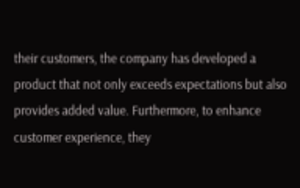their customers, the company has developed a product that not only exceeds expectations but also provides added value. Furthermore, to enhance customer experience, they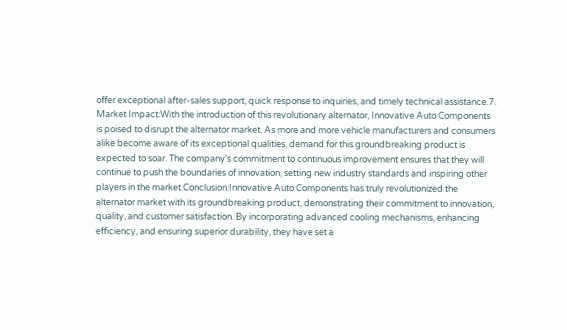offer exceptional after-sales support, quick response to inquiries, and timely technical assistance.7. Market Impact:With the introduction of this revolutionary alternator, Innovative Auto Components is poised to disrupt the alternator market. As more and more vehicle manufacturers and consumers alike become aware of its exceptional qualities, demand for this groundbreaking product is expected to soar. The company's commitment to continuous improvement ensures that they will continue to push the boundaries of innovation, setting new industry standards and inspiring other players in the market.Conclusion:Innovative Auto Components has truly revolutionized the alternator market with its groundbreaking product, demonstrating their commitment to innovation, quality, and customer satisfaction. By incorporating advanced cooling mechanisms, enhancing efficiency, and ensuring superior durability, they have set a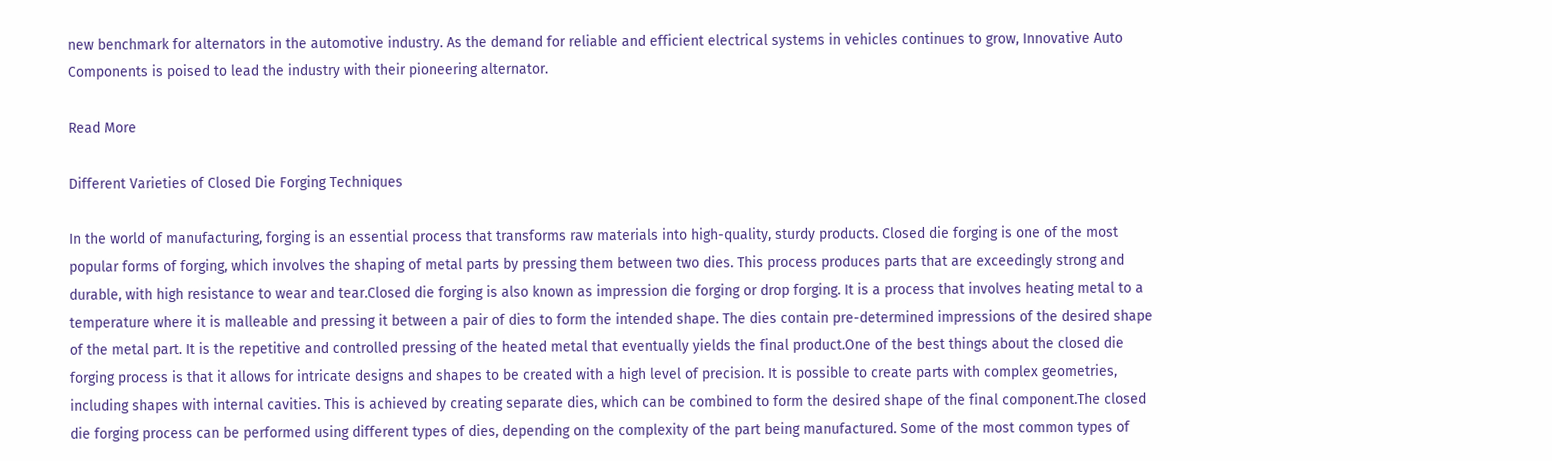new benchmark for alternators in the automotive industry. As the demand for reliable and efficient electrical systems in vehicles continues to grow, Innovative Auto Components is poised to lead the industry with their pioneering alternator.

Read More

Different Varieties of Closed Die Forging Techniques

In the world of manufacturing, forging is an essential process that transforms raw materials into high-quality, sturdy products. Closed die forging is one of the most popular forms of forging, which involves the shaping of metal parts by pressing them between two dies. This process produces parts that are exceedingly strong and durable, with high resistance to wear and tear.Closed die forging is also known as impression die forging or drop forging. It is a process that involves heating metal to a temperature where it is malleable and pressing it between a pair of dies to form the intended shape. The dies contain pre-determined impressions of the desired shape of the metal part. It is the repetitive and controlled pressing of the heated metal that eventually yields the final product.One of the best things about the closed die forging process is that it allows for intricate designs and shapes to be created with a high level of precision. It is possible to create parts with complex geometries, including shapes with internal cavities. This is achieved by creating separate dies, which can be combined to form the desired shape of the final component.The closed die forging process can be performed using different types of dies, depending on the complexity of the part being manufactured. Some of the most common types of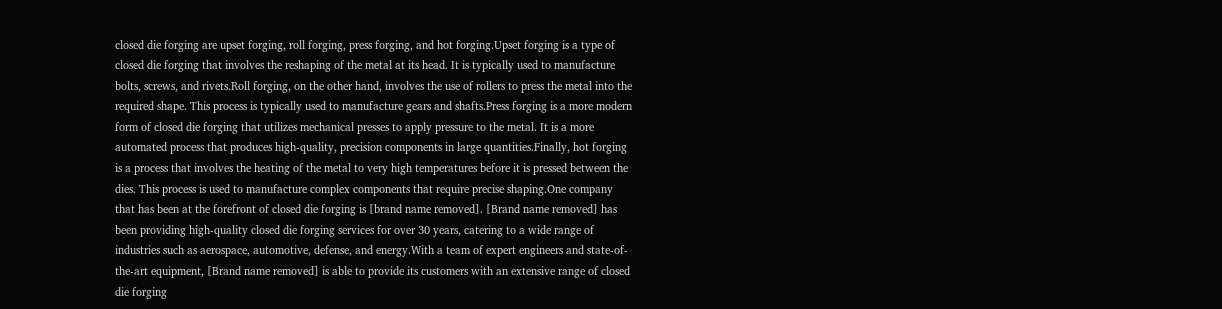closed die forging are upset forging, roll forging, press forging, and hot forging.Upset forging is a type of closed die forging that involves the reshaping of the metal at its head. It is typically used to manufacture bolts, screws, and rivets.Roll forging, on the other hand, involves the use of rollers to press the metal into the required shape. This process is typically used to manufacture gears and shafts.Press forging is a more modern form of closed die forging that utilizes mechanical presses to apply pressure to the metal. It is a more automated process that produces high-quality, precision components in large quantities.Finally, hot forging is a process that involves the heating of the metal to very high temperatures before it is pressed between the dies. This process is used to manufacture complex components that require precise shaping.One company that has been at the forefront of closed die forging is [brand name removed]. [Brand name removed] has been providing high-quality closed die forging services for over 30 years, catering to a wide range of industries such as aerospace, automotive, defense, and energy.With a team of expert engineers and state-of-the-art equipment, [Brand name removed] is able to provide its customers with an extensive range of closed die forging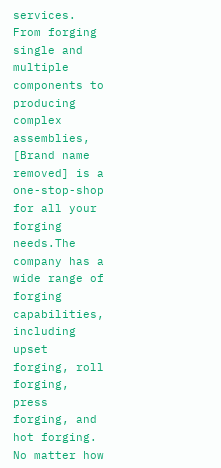services. From forging single and multiple components to producing complex assemblies, [Brand name removed] is a one-stop-shop for all your forging needs.The company has a wide range of forging capabilities, including upset forging, roll forging, press forging, and hot forging. No matter how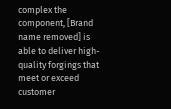complex the component, [Brand name removed] is able to deliver high-quality forgings that meet or exceed customer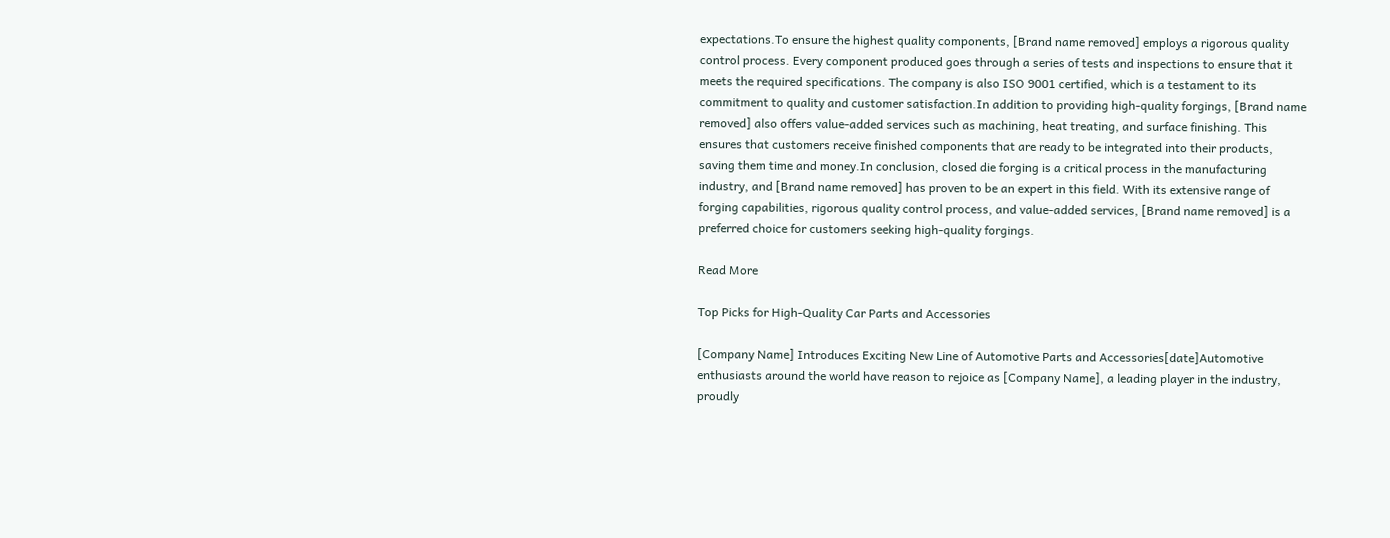expectations.To ensure the highest quality components, [Brand name removed] employs a rigorous quality control process. Every component produced goes through a series of tests and inspections to ensure that it meets the required specifications. The company is also ISO 9001 certified, which is a testament to its commitment to quality and customer satisfaction.In addition to providing high-quality forgings, [Brand name removed] also offers value-added services such as machining, heat treating, and surface finishing. This ensures that customers receive finished components that are ready to be integrated into their products, saving them time and money.In conclusion, closed die forging is a critical process in the manufacturing industry, and [Brand name removed] has proven to be an expert in this field. With its extensive range of forging capabilities, rigorous quality control process, and value-added services, [Brand name removed] is a preferred choice for customers seeking high-quality forgings.

Read More

Top Picks for High-Quality Car Parts and Accessories

[Company Name] Introduces Exciting New Line of Automotive Parts and Accessories[date]Automotive enthusiasts around the world have reason to rejoice as [Company Name], a leading player in the industry, proudly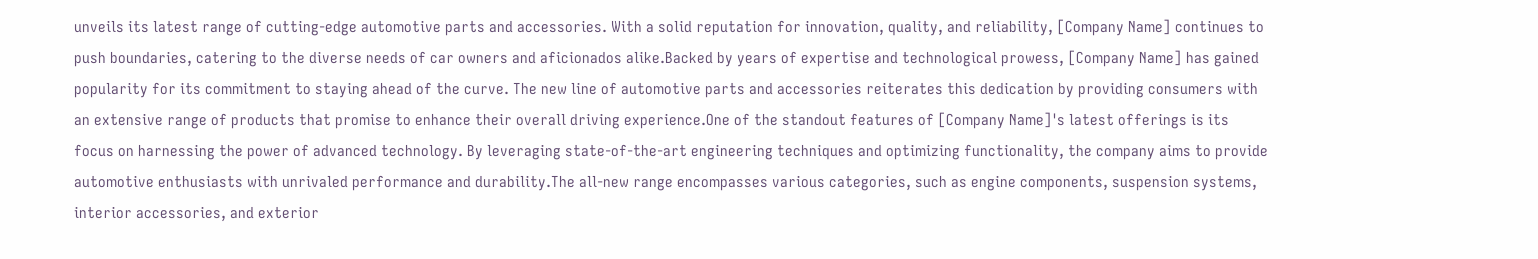unveils its latest range of cutting-edge automotive parts and accessories. With a solid reputation for innovation, quality, and reliability, [Company Name] continues to push boundaries, catering to the diverse needs of car owners and aficionados alike.Backed by years of expertise and technological prowess, [Company Name] has gained popularity for its commitment to staying ahead of the curve. The new line of automotive parts and accessories reiterates this dedication by providing consumers with an extensive range of products that promise to enhance their overall driving experience.One of the standout features of [Company Name]'s latest offerings is its focus on harnessing the power of advanced technology. By leveraging state-of-the-art engineering techniques and optimizing functionality, the company aims to provide automotive enthusiasts with unrivaled performance and durability.The all-new range encompasses various categories, such as engine components, suspension systems, interior accessories, and exterior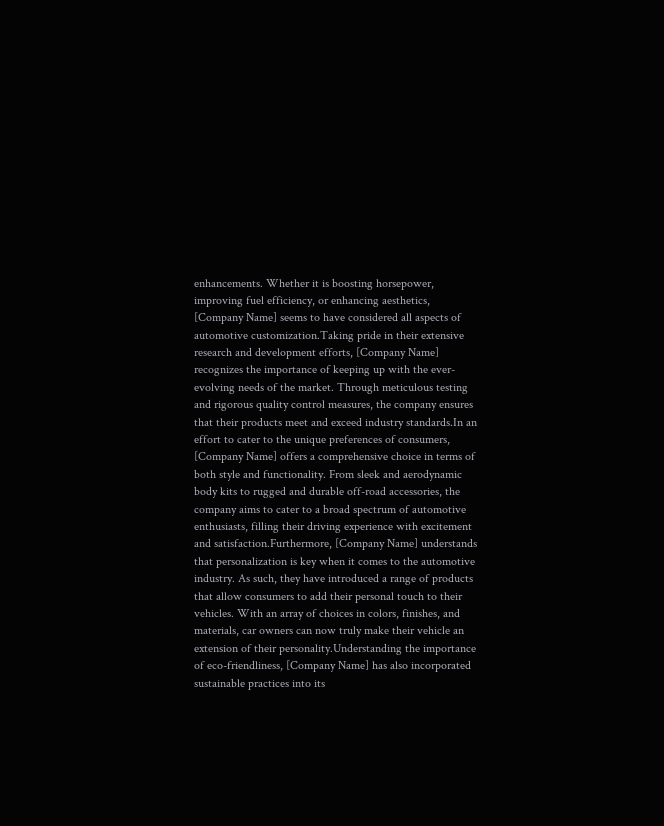enhancements. Whether it is boosting horsepower, improving fuel efficiency, or enhancing aesthetics, [Company Name] seems to have considered all aspects of automotive customization.Taking pride in their extensive research and development efforts, [Company Name] recognizes the importance of keeping up with the ever-evolving needs of the market. Through meticulous testing and rigorous quality control measures, the company ensures that their products meet and exceed industry standards.In an effort to cater to the unique preferences of consumers, [Company Name] offers a comprehensive choice in terms of both style and functionality. From sleek and aerodynamic body kits to rugged and durable off-road accessories, the company aims to cater to a broad spectrum of automotive enthusiasts, filling their driving experience with excitement and satisfaction.Furthermore, [Company Name] understands that personalization is key when it comes to the automotive industry. As such, they have introduced a range of products that allow consumers to add their personal touch to their vehicles. With an array of choices in colors, finishes, and materials, car owners can now truly make their vehicle an extension of their personality.Understanding the importance of eco-friendliness, [Company Name] has also incorporated sustainable practices into its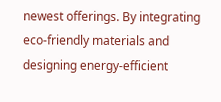newest offerings. By integrating eco-friendly materials and designing energy-efficient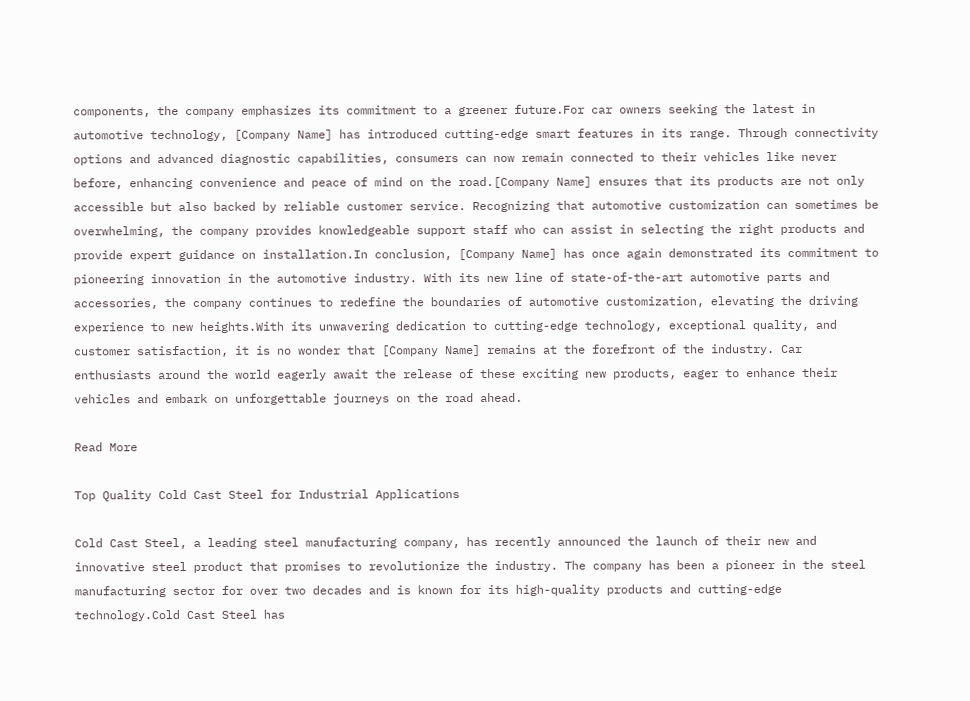components, the company emphasizes its commitment to a greener future.For car owners seeking the latest in automotive technology, [Company Name] has introduced cutting-edge smart features in its range. Through connectivity options and advanced diagnostic capabilities, consumers can now remain connected to their vehicles like never before, enhancing convenience and peace of mind on the road.[Company Name] ensures that its products are not only accessible but also backed by reliable customer service. Recognizing that automotive customization can sometimes be overwhelming, the company provides knowledgeable support staff who can assist in selecting the right products and provide expert guidance on installation.In conclusion, [Company Name] has once again demonstrated its commitment to pioneering innovation in the automotive industry. With its new line of state-of-the-art automotive parts and accessories, the company continues to redefine the boundaries of automotive customization, elevating the driving experience to new heights.With its unwavering dedication to cutting-edge technology, exceptional quality, and customer satisfaction, it is no wonder that [Company Name] remains at the forefront of the industry. Car enthusiasts around the world eagerly await the release of these exciting new products, eager to enhance their vehicles and embark on unforgettable journeys on the road ahead.

Read More

Top Quality Cold Cast Steel for Industrial Applications

Cold Cast Steel, a leading steel manufacturing company, has recently announced the launch of their new and innovative steel product that promises to revolutionize the industry. The company has been a pioneer in the steel manufacturing sector for over two decades and is known for its high-quality products and cutting-edge technology.Cold Cast Steel has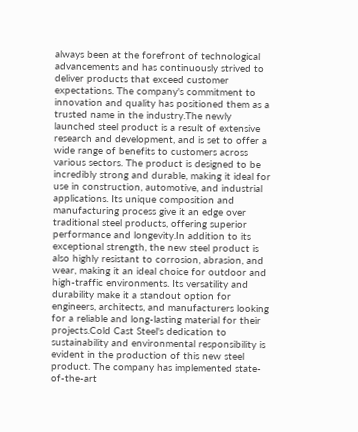always been at the forefront of technological advancements and has continuously strived to deliver products that exceed customer expectations. The company's commitment to innovation and quality has positioned them as a trusted name in the industry.The newly launched steel product is a result of extensive research and development, and is set to offer a wide range of benefits to customers across various sectors. The product is designed to be incredibly strong and durable, making it ideal for use in construction, automotive, and industrial applications. Its unique composition and manufacturing process give it an edge over traditional steel products, offering superior performance and longevity.In addition to its exceptional strength, the new steel product is also highly resistant to corrosion, abrasion, and wear, making it an ideal choice for outdoor and high-traffic environments. Its versatility and durability make it a standout option for engineers, architects, and manufacturers looking for a reliable and long-lasting material for their projects.Cold Cast Steel's dedication to sustainability and environmental responsibility is evident in the production of this new steel product. The company has implemented state-of-the-art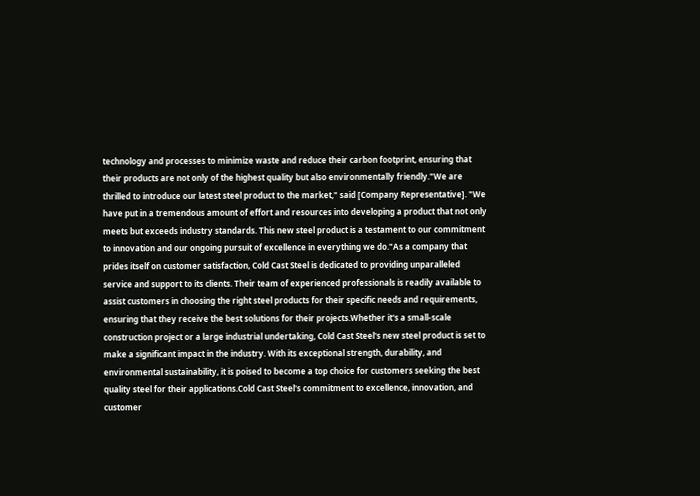technology and processes to minimize waste and reduce their carbon footprint, ensuring that their products are not only of the highest quality but also environmentally friendly."We are thrilled to introduce our latest steel product to the market," said [Company Representative]. "We have put in a tremendous amount of effort and resources into developing a product that not only meets but exceeds industry standards. This new steel product is a testament to our commitment to innovation and our ongoing pursuit of excellence in everything we do."As a company that prides itself on customer satisfaction, Cold Cast Steel is dedicated to providing unparalleled service and support to its clients. Their team of experienced professionals is readily available to assist customers in choosing the right steel products for their specific needs and requirements, ensuring that they receive the best solutions for their projects.Whether it's a small-scale construction project or a large industrial undertaking, Cold Cast Steel's new steel product is set to make a significant impact in the industry. With its exceptional strength, durability, and environmental sustainability, it is poised to become a top choice for customers seeking the best quality steel for their applications.Cold Cast Steel's commitment to excellence, innovation, and customer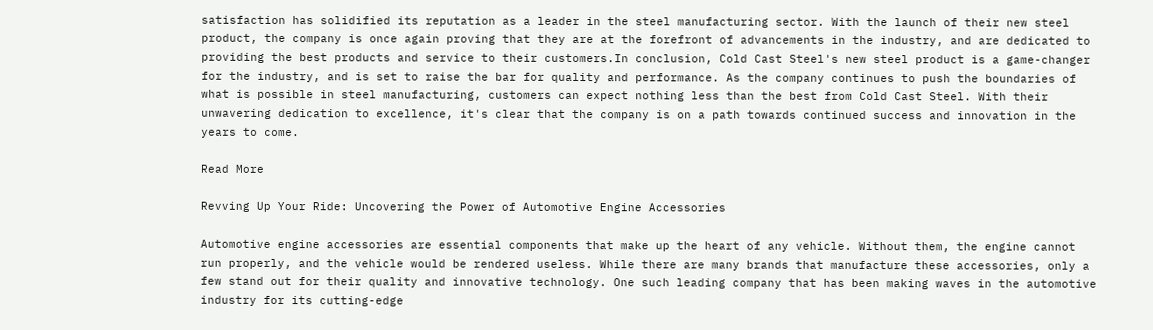satisfaction has solidified its reputation as a leader in the steel manufacturing sector. With the launch of their new steel product, the company is once again proving that they are at the forefront of advancements in the industry, and are dedicated to providing the best products and service to their customers.In conclusion, Cold Cast Steel's new steel product is a game-changer for the industry, and is set to raise the bar for quality and performance. As the company continues to push the boundaries of what is possible in steel manufacturing, customers can expect nothing less than the best from Cold Cast Steel. With their unwavering dedication to excellence, it's clear that the company is on a path towards continued success and innovation in the years to come.

Read More

Revving Up Your Ride: Uncovering the Power of Automotive Engine Accessories

Automotive engine accessories are essential components that make up the heart of any vehicle. Without them, the engine cannot run properly, and the vehicle would be rendered useless. While there are many brands that manufacture these accessories, only a few stand out for their quality and innovative technology. One such leading company that has been making waves in the automotive industry for its cutting-edge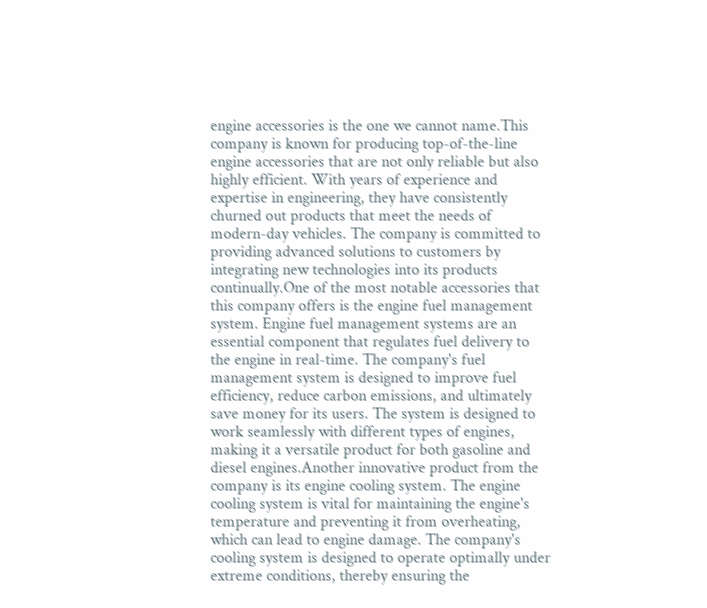engine accessories is the one we cannot name.This company is known for producing top-of-the-line engine accessories that are not only reliable but also highly efficient. With years of experience and expertise in engineering, they have consistently churned out products that meet the needs of modern-day vehicles. The company is committed to providing advanced solutions to customers by integrating new technologies into its products continually.One of the most notable accessories that this company offers is the engine fuel management system. Engine fuel management systems are an essential component that regulates fuel delivery to the engine in real-time. The company's fuel management system is designed to improve fuel efficiency, reduce carbon emissions, and ultimately save money for its users. The system is designed to work seamlessly with different types of engines, making it a versatile product for both gasoline and diesel engines.Another innovative product from the company is its engine cooling system. The engine cooling system is vital for maintaining the engine's temperature and preventing it from overheating, which can lead to engine damage. The company's cooling system is designed to operate optimally under extreme conditions, thereby ensuring the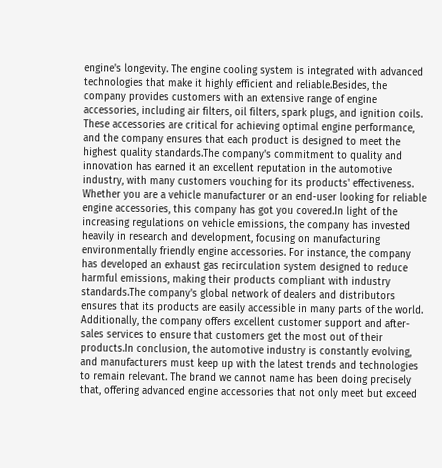engine's longevity. The engine cooling system is integrated with advanced technologies that make it highly efficient and reliable.Besides, the company provides customers with an extensive range of engine accessories, including air filters, oil filters, spark plugs, and ignition coils. These accessories are critical for achieving optimal engine performance, and the company ensures that each product is designed to meet the highest quality standards.The company's commitment to quality and innovation has earned it an excellent reputation in the automotive industry, with many customers vouching for its products' effectiveness. Whether you are a vehicle manufacturer or an end-user looking for reliable engine accessories, this company has got you covered.In light of the increasing regulations on vehicle emissions, the company has invested heavily in research and development, focusing on manufacturing environmentally friendly engine accessories. For instance, the company has developed an exhaust gas recirculation system designed to reduce harmful emissions, making their products compliant with industry standards.The company's global network of dealers and distributors ensures that its products are easily accessible in many parts of the world. Additionally, the company offers excellent customer support and after-sales services to ensure that customers get the most out of their products.In conclusion, the automotive industry is constantly evolving, and manufacturers must keep up with the latest trends and technologies to remain relevant. The brand we cannot name has been doing precisely that, offering advanced engine accessories that not only meet but exceed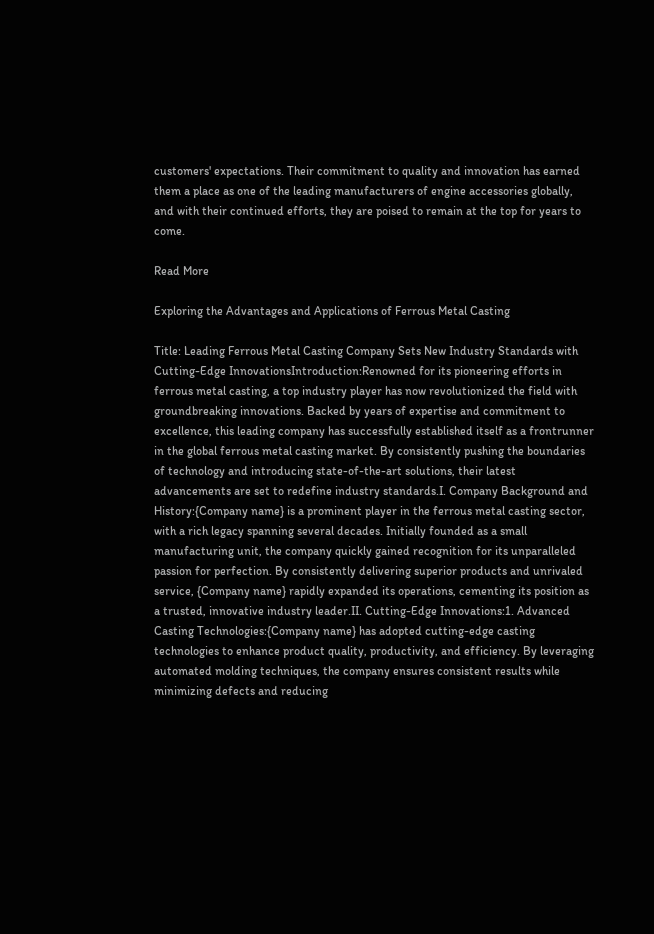customers' expectations. Their commitment to quality and innovation has earned them a place as one of the leading manufacturers of engine accessories globally, and with their continued efforts, they are poised to remain at the top for years to come.

Read More

Exploring the Advantages and Applications of Ferrous Metal Casting

Title: Leading Ferrous Metal Casting Company Sets New Industry Standards with Cutting-Edge InnovationsIntroduction:Renowned for its pioneering efforts in ferrous metal casting, a top industry player has now revolutionized the field with groundbreaking innovations. Backed by years of expertise and commitment to excellence, this leading company has successfully established itself as a frontrunner in the global ferrous metal casting market. By consistently pushing the boundaries of technology and introducing state-of-the-art solutions, their latest advancements are set to redefine industry standards.I. Company Background and History:{Company name} is a prominent player in the ferrous metal casting sector, with a rich legacy spanning several decades. Initially founded as a small manufacturing unit, the company quickly gained recognition for its unparalleled passion for perfection. By consistently delivering superior products and unrivaled service, {Company name} rapidly expanded its operations, cementing its position as a trusted, innovative industry leader.II. Cutting-Edge Innovations:1. Advanced Casting Technologies:{Company name} has adopted cutting-edge casting technologies to enhance product quality, productivity, and efficiency. By leveraging automated molding techniques, the company ensures consistent results while minimizing defects and reducing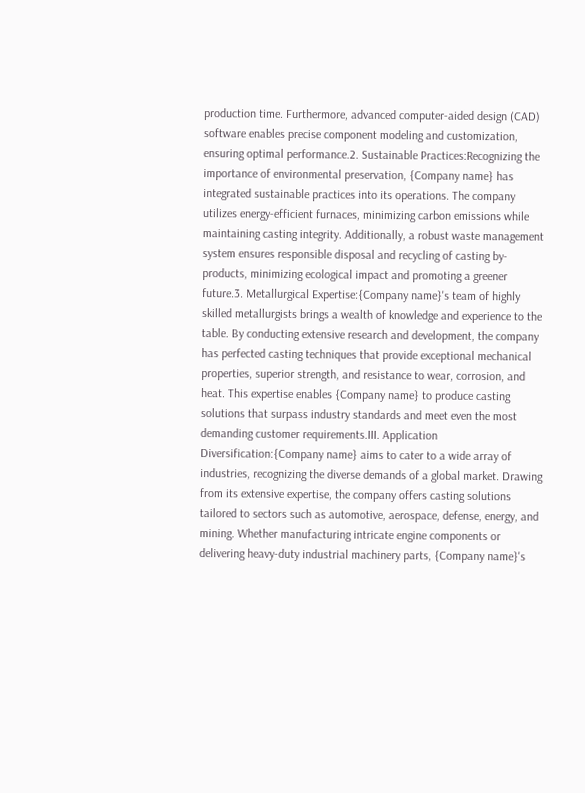production time. Furthermore, advanced computer-aided design (CAD) software enables precise component modeling and customization, ensuring optimal performance.2. Sustainable Practices:Recognizing the importance of environmental preservation, {Company name} has integrated sustainable practices into its operations. The company utilizes energy-efficient furnaces, minimizing carbon emissions while maintaining casting integrity. Additionally, a robust waste management system ensures responsible disposal and recycling of casting by-products, minimizing ecological impact and promoting a greener future.3. Metallurgical Expertise:{Company name}'s team of highly skilled metallurgists brings a wealth of knowledge and experience to the table. By conducting extensive research and development, the company has perfected casting techniques that provide exceptional mechanical properties, superior strength, and resistance to wear, corrosion, and heat. This expertise enables {Company name} to produce casting solutions that surpass industry standards and meet even the most demanding customer requirements.III. Application Diversification:{Company name} aims to cater to a wide array of industries, recognizing the diverse demands of a global market. Drawing from its extensive expertise, the company offers casting solutions tailored to sectors such as automotive, aerospace, defense, energy, and mining. Whether manufacturing intricate engine components or delivering heavy-duty industrial machinery parts, {Company name}'s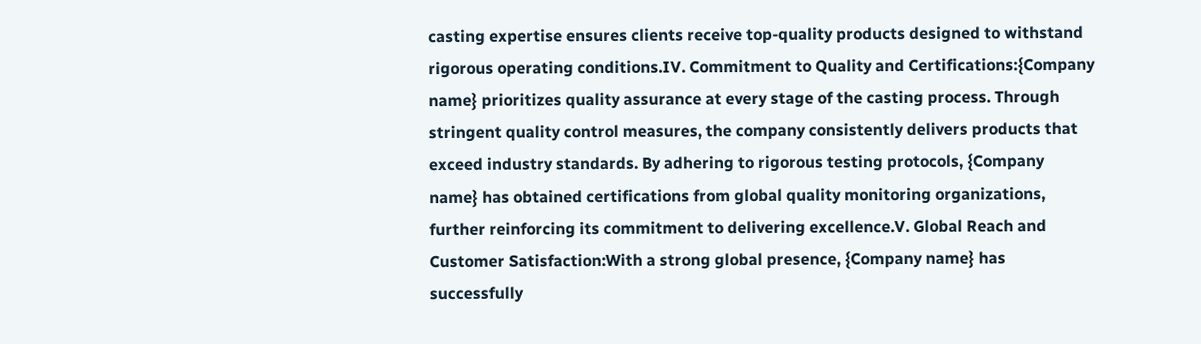casting expertise ensures clients receive top-quality products designed to withstand rigorous operating conditions.IV. Commitment to Quality and Certifications:{Company name} prioritizes quality assurance at every stage of the casting process. Through stringent quality control measures, the company consistently delivers products that exceed industry standards. By adhering to rigorous testing protocols, {Company name} has obtained certifications from global quality monitoring organizations, further reinforcing its commitment to delivering excellence.V. Global Reach and Customer Satisfaction:With a strong global presence, {Company name} has successfully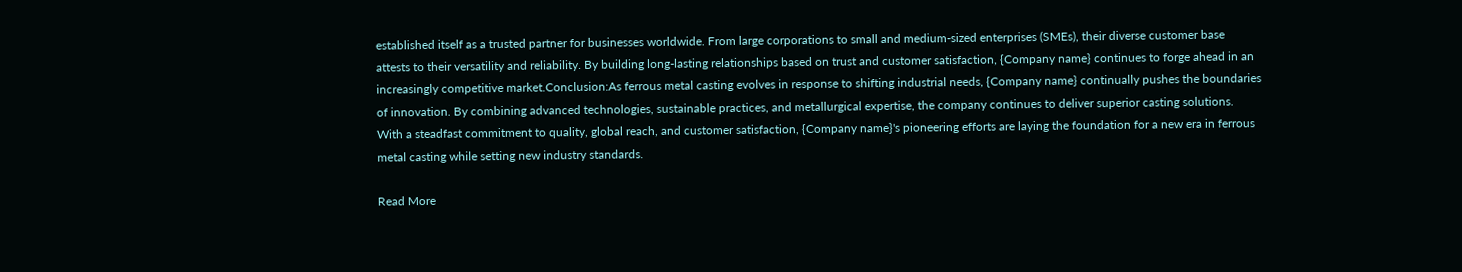established itself as a trusted partner for businesses worldwide. From large corporations to small and medium-sized enterprises (SMEs), their diverse customer base attests to their versatility and reliability. By building long-lasting relationships based on trust and customer satisfaction, {Company name} continues to forge ahead in an increasingly competitive market.Conclusion:As ferrous metal casting evolves in response to shifting industrial needs, {Company name} continually pushes the boundaries of innovation. By combining advanced technologies, sustainable practices, and metallurgical expertise, the company continues to deliver superior casting solutions. With a steadfast commitment to quality, global reach, and customer satisfaction, {Company name}'s pioneering efforts are laying the foundation for a new era in ferrous metal casting while setting new industry standards.

Read More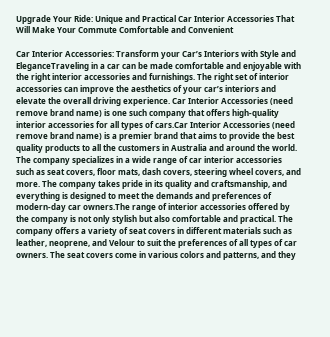Upgrade Your Ride: Unique and Practical Car Interior Accessories That Will Make Your Commute Comfortable and Convenient

Car Interior Accessories: Transform your Car’s Interiors with Style and EleganceTraveling in a car can be made comfortable and enjoyable with the right interior accessories and furnishings. The right set of interior accessories can improve the aesthetics of your car’s interiors and elevate the overall driving experience. Car Interior Accessories (need remove brand name) is one such company that offers high-quality interior accessories for all types of cars.Car Interior Accessories (need remove brand name) is a premier brand that aims to provide the best quality products to all the customers in Australia and around the world. The company specializes in a wide range of car interior accessories such as seat covers, floor mats, dash covers, steering wheel covers, and more. The company takes pride in its quality and craftsmanship, and everything is designed to meet the demands and preferences of modern-day car owners.The range of interior accessories offered by the company is not only stylish but also comfortable and practical. The company offers a variety of seat covers in different materials such as leather, neoprene, and Velour to suit the preferences of all types of car owners. The seat covers come in various colors and patterns, and they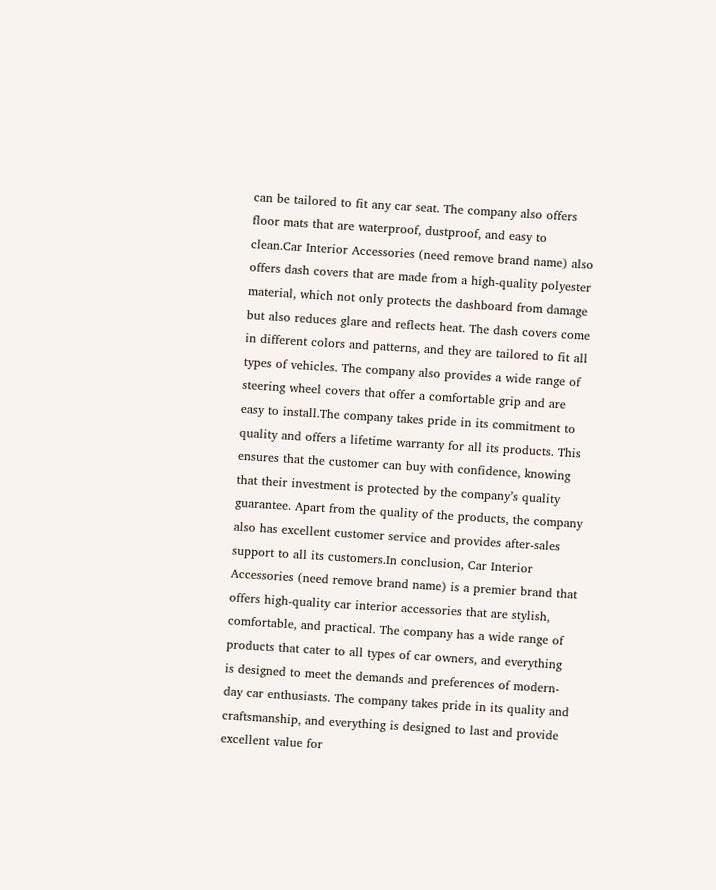can be tailored to fit any car seat. The company also offers floor mats that are waterproof, dustproof, and easy to clean.Car Interior Accessories (need remove brand name) also offers dash covers that are made from a high-quality polyester material, which not only protects the dashboard from damage but also reduces glare and reflects heat. The dash covers come in different colors and patterns, and they are tailored to fit all types of vehicles. The company also provides a wide range of steering wheel covers that offer a comfortable grip and are easy to install.The company takes pride in its commitment to quality and offers a lifetime warranty for all its products. This ensures that the customer can buy with confidence, knowing that their investment is protected by the company’s quality guarantee. Apart from the quality of the products, the company also has excellent customer service and provides after-sales support to all its customers.In conclusion, Car Interior Accessories (need remove brand name) is a premier brand that offers high-quality car interior accessories that are stylish, comfortable, and practical. The company has a wide range of products that cater to all types of car owners, and everything is designed to meet the demands and preferences of modern-day car enthusiasts. The company takes pride in its quality and craftsmanship, and everything is designed to last and provide excellent value for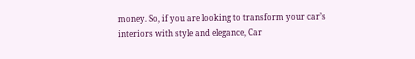money. So, if you are looking to transform your car’s interiors with style and elegance, Car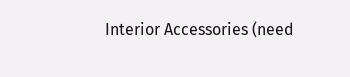Interior Accessories (need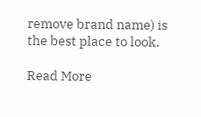remove brand name) is the best place to look.

Read More